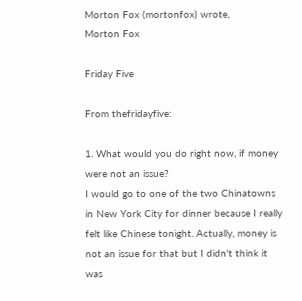Morton Fox (mortonfox) wrote,
Morton Fox

Friday Five

From thefridayfive:

1. What would you do right now, if money were not an issue?
I would go to one of the two Chinatowns in New York City for dinner because I really felt like Chinese tonight. Actually, money is not an issue for that but I didn't think it was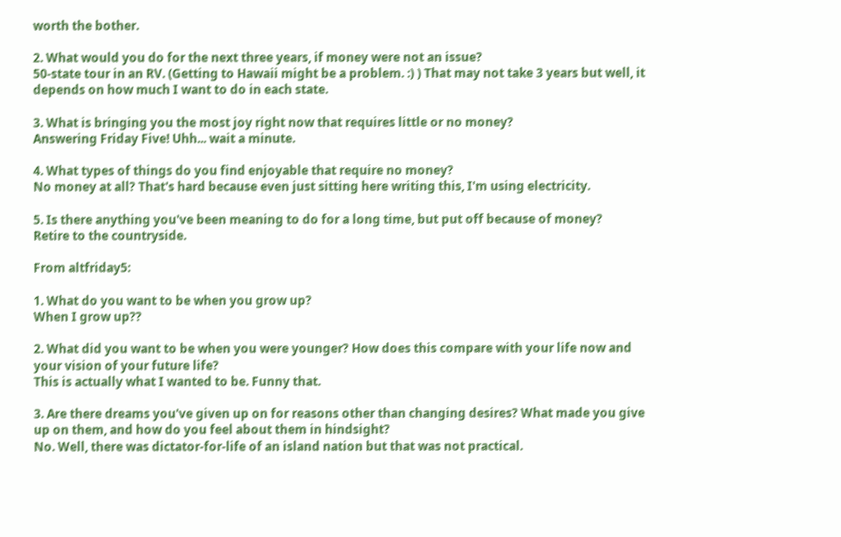worth the bother.

2. What would you do for the next three years, if money were not an issue?
50-state tour in an RV. (Getting to Hawaii might be a problem. :) ) That may not take 3 years but well, it depends on how much I want to do in each state.

3. What is bringing you the most joy right now that requires little or no money?
Answering Friday Five! Uhh... wait a minute.

4. What types of things do you find enjoyable that require no money?
No money at all? That's hard because even just sitting here writing this, I'm using electricity.

5. Is there anything you've been meaning to do for a long time, but put off because of money?
Retire to the countryside.

From altfriday5:

1. What do you want to be when you grow up?
When I grow up??

2. What did you want to be when you were younger? How does this compare with your life now and your vision of your future life?
This is actually what I wanted to be. Funny that.

3. Are there dreams you've given up on for reasons other than changing desires? What made you give up on them, and how do you feel about them in hindsight?
No. Well, there was dictator-for-life of an island nation but that was not practical.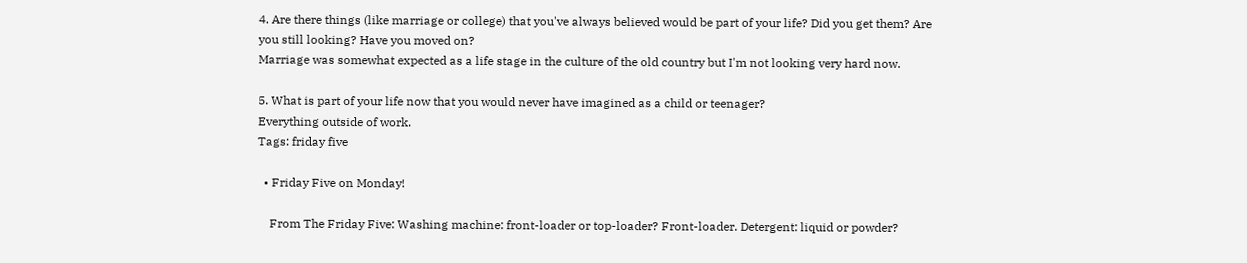4. Are there things (like marriage or college) that you've always believed would be part of your life? Did you get them? Are you still looking? Have you moved on?
Marriage was somewhat expected as a life stage in the culture of the old country but I'm not looking very hard now.

5. What is part of your life now that you would never have imagined as a child or teenager?
Everything outside of work.
Tags: friday five

  • Friday Five on Monday!

    From The Friday Five: Washing machine: front-loader or top-loader? Front-loader. Detergent: liquid or powder?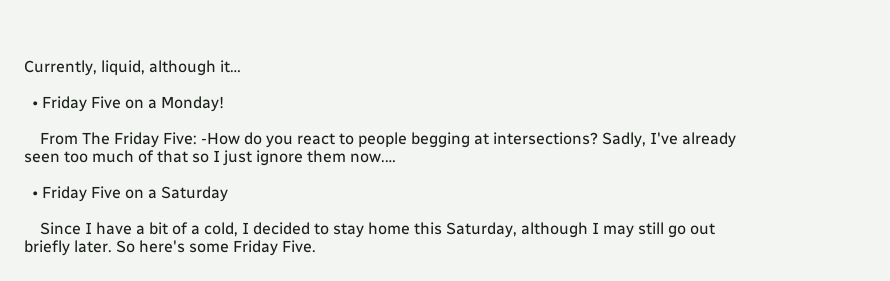Currently, liquid, although it…

  • Friday Five on a Monday!

    From The Friday Five: -How do you react to people begging at intersections? Sadly, I've already seen too much of that so I just ignore them now.…

  • Friday Five on a Saturday

    Since I have a bit of a cold, I decided to stay home this Saturday, although I may still go out briefly later. So here's some Friday Five.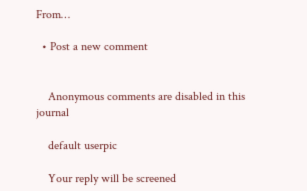From…

  • Post a new comment


    Anonymous comments are disabled in this journal

    default userpic

    Your reply will be screened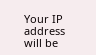Your IP address will be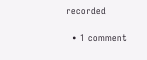recorded

  • 1 comment